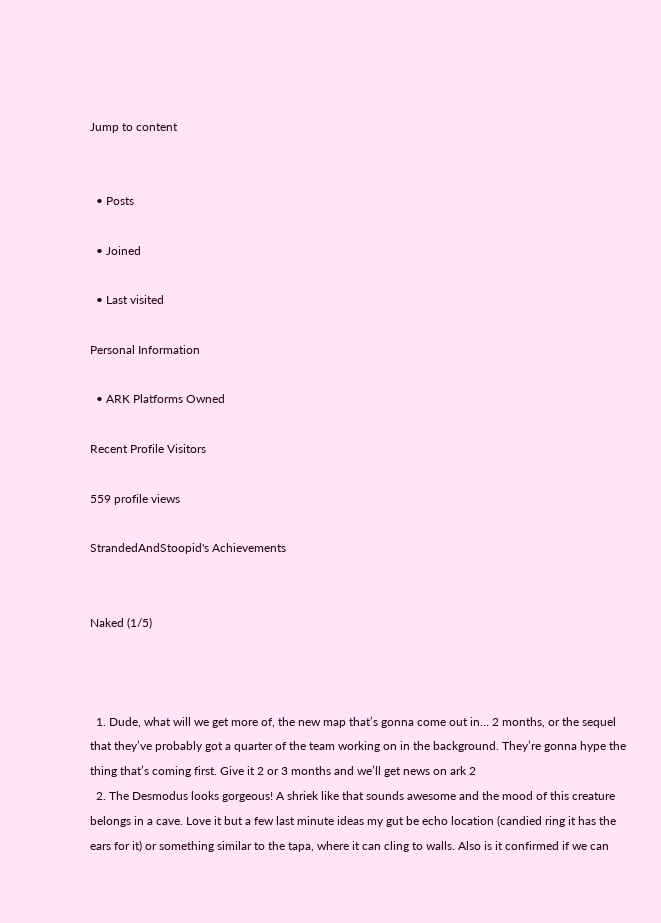Jump to content


  • Posts

  • Joined

  • Last visited

Personal Information

  • ARK Platforms Owned

Recent Profile Visitors

559 profile views

StrandedAndStoopid's Achievements


Naked (1/5)



  1. Dude, what will we get more of, the new map that’s gonna come out in… 2 months, or the sequel that they’ve probably got a quarter of the team working on in the background. They’re gonna hype the thing that’s coming first. Give it 2 or 3 months and we’ll get news on ark 2
  2. The Desmodus looks gorgeous! A shriek like that sounds awesome and the mood of this creature belongs in a cave. Love it but a few last minute ideas my gut be echo location (candied ring it has the ears for it) or something similar to the tapa, where it can cling to walls. Also is it confirmed if we can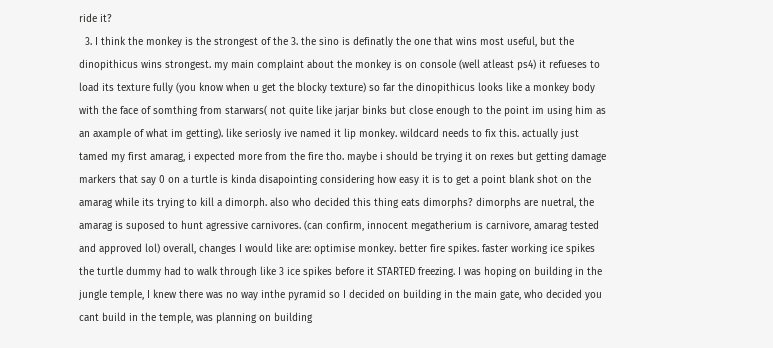ride it?
  3. I think the monkey is the strongest of the 3. the sino is definatly the one that wins most useful, but the dinopithicus wins strongest. my main complaint about the monkey is on console (well atleast ps4) it refueses to load its texture fully (you know when u get the blocky texture) so far the dinopithicus looks like a monkey body with the face of somthing from starwars( not quite like jarjar binks but close enough to the point im using him as an axample of what im getting). like seriosly ive named it lip monkey. wildcard needs to fix this. actually just tamed my first amarag, i expected more from the fire tho. maybe i should be trying it on rexes but getting damage markers that say 0 on a turtle is kinda disapointing considering how easy it is to get a point blank shot on the amarag while its trying to kill a dimorph. also who decided this thing eats dimorphs? dimorphs are nuetral, the amarag is suposed to hunt agressive carnivores. (can confirm, innocent megatherium is carnivore, amarag tested and approved lol) overall, changes I would like are: optimise monkey. better fire spikes. faster working ice spikes the turtle dummy had to walk through like 3 ice spikes before it STARTED freezing. I was hoping on building in the jungle temple, I knew there was no way inthe pyramid so I decided on building in the main gate, who decided you cant build in the temple, was planning on building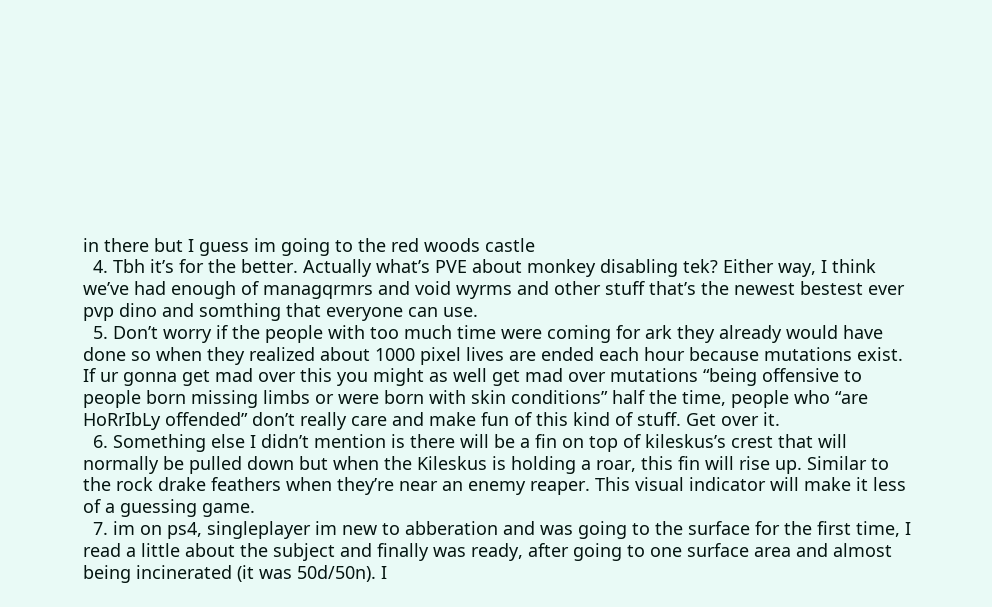in there but I guess im going to the red woods castle
  4. Tbh it’s for the better. Actually what’s PVE about monkey disabling tek? Either way, I think we’ve had enough of managqrmrs and void wyrms and other stuff that’s the newest bestest ever pvp dino and somthing that everyone can use.
  5. Don’t worry if the people with too much time were coming for ark they already would have done so when they realized about 1000 pixel lives are ended each hour because mutations exist. If ur gonna get mad over this you might as well get mad over mutations “being offensive to people born missing limbs or were born with skin conditions” half the time, people who “are HoRrIbLy offended” don’t really care and make fun of this kind of stuff. Get over it.
  6. Something else I didn’t mention is there will be a fin on top of kileskus’s crest that will normally be pulled down but when the Kileskus is holding a roar, this fin will rise up. Similar to the rock drake feathers when they’re near an enemy reaper. This visual indicator will make it less of a guessing game.
  7. im on ps4, singleplayer im new to abberation and was going to the surface for the first time, I read a little about the subject and finally was ready, after going to one surface area and almost being incinerated (it was 50d/50n). I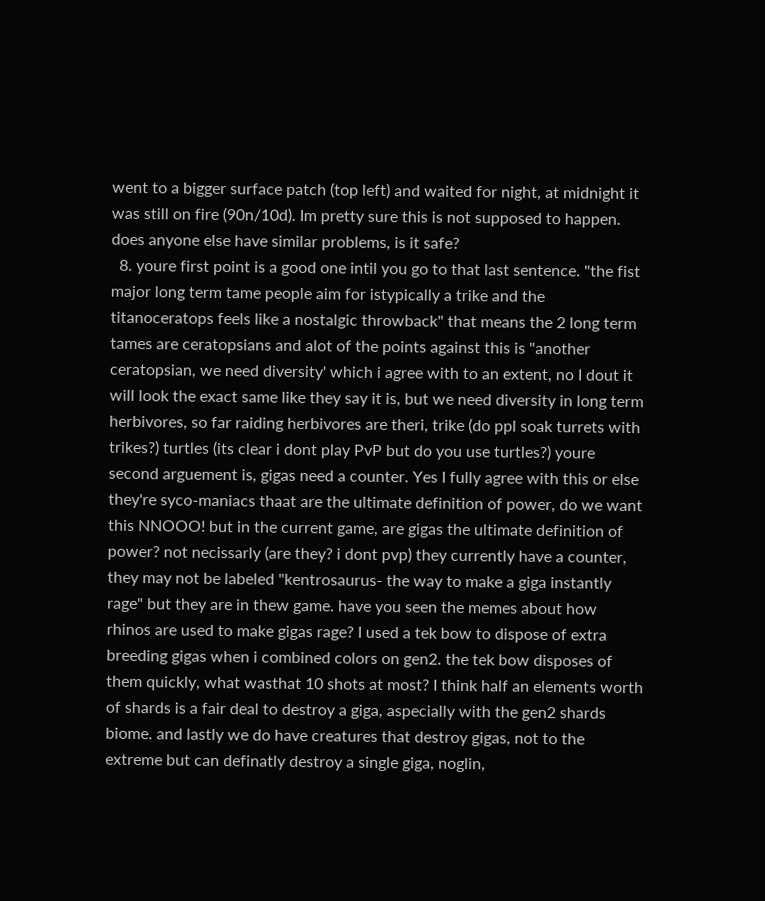went to a bigger surface patch (top left) and waited for night, at midnight it was still on fire (90n/10d). Im pretty sure this is not supposed to happen. does anyone else have similar problems, is it safe?
  8. youre first point is a good one intil you go to that last sentence. "the fist major long term tame people aim for istypically a trike and the titanoceratops feels like a nostalgic throwback" that means the 2 long term tames are ceratopsians and alot of the points against this is "another ceratopsian, we need diversity' which i agree with to an extent, no I dout it will look the exact same like they say it is, but we need diversity in long term herbivores, so far raiding herbivores are theri, trike (do ppl soak turrets with trikes?) turtles (its clear i dont play PvP but do you use turtles?) youre second arguement is, gigas need a counter. Yes I fully agree with this or else they're syco-maniacs thaat are the ultimate definition of power, do we want this NNOOO! but in the current game, are gigas the ultimate definition of power? not necissarly (are they? i dont pvp) they currently have a counter, they may not be labeled "kentrosaurus- the way to make a giga instantly rage" but they are in thew game. have you seen the memes about how rhinos are used to make gigas rage? I used a tek bow to dispose of extra breeding gigas when i combined colors on gen2. the tek bow disposes of them quickly, what wasthat 10 shots at most? I think half an elements worth of shards is a fair deal to destroy a giga, aspecially with the gen2 shards biome. and lastly we do have creatures that destroy gigas, not to the extreme but can definatly destroy a single giga, noglin,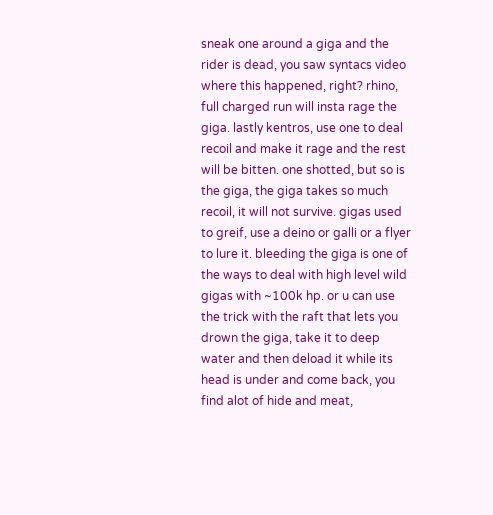sneak one around a giga and the rider is dead, you saw syntacs video where this happened, right? rhino, full charged run will insta rage the giga. lastly kentros, use one to deal recoil and make it rage and the rest will be bitten. one shotted, but so is the giga, the giga takes so much recoil, it will not survive. gigas used to greif, use a deino or galli or a flyer to lure it. bleeding the giga is one of the ways to deal with high level wild gigas with ~100k hp. or u can use the trick with the raft that lets you drown the giga, take it to deep water and then deload it while its head is under and come back, you find alot of hide and meat,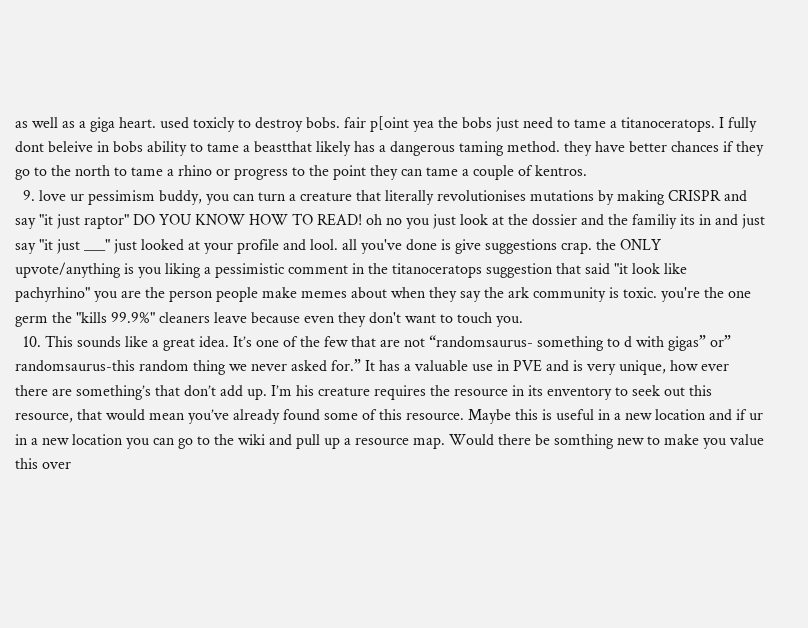as well as a giga heart. used toxicly to destroy bobs. fair p[oint yea the bobs just need to tame a titanoceratops. I fully dont beleive in bobs ability to tame a beastthat likely has a dangerous taming method. they have better chances if they go to the north to tame a rhino or progress to the point they can tame a couple of kentros.
  9. love ur pessimism buddy, you can turn a creature that literally revolutionises mutations by making CRISPR and say "it just raptor" DO YOU KNOW HOW TO READ! oh no you just look at the dossier and the familiy its in and just say "it just ___" just looked at your profile and lool. all you've done is give suggestions crap. the ONLY upvote/anything is you liking a pessimistic comment in the titanoceratops suggestion that said "it look like pachyrhino" you are the person people make memes about when they say the ark community is toxic. you're the one germ the "kills 99.9%" cleaners leave because even they don't want to touch you.
  10. This sounds like a great idea. It’s one of the few that are not “randomsaurus- something to d with gigas” or” randomsaurus-this random thing we never asked for.” It has a valuable use in PVE and is very unique, how ever there are something’s that don’t add up. I’m his creature requires the resource in its enventory to seek out this resource, that would mean you’ve already found some of this resource. Maybe this is useful in a new location and if ur in a new location you can go to the wiki and pull up a resource map. Would there be somthing new to make you value this over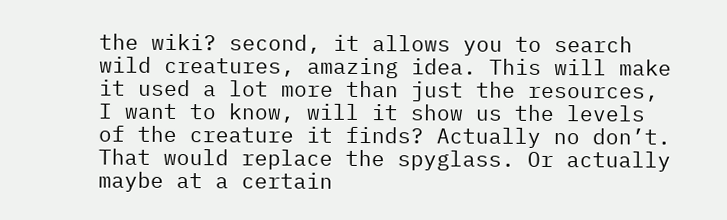the wiki? second, it allows you to search wild creatures, amazing idea. This will make it used a lot more than just the resources, I want to know, will it show us the levels of the creature it finds? Actually no don’t. That would replace the spyglass. Or actually maybe at a certain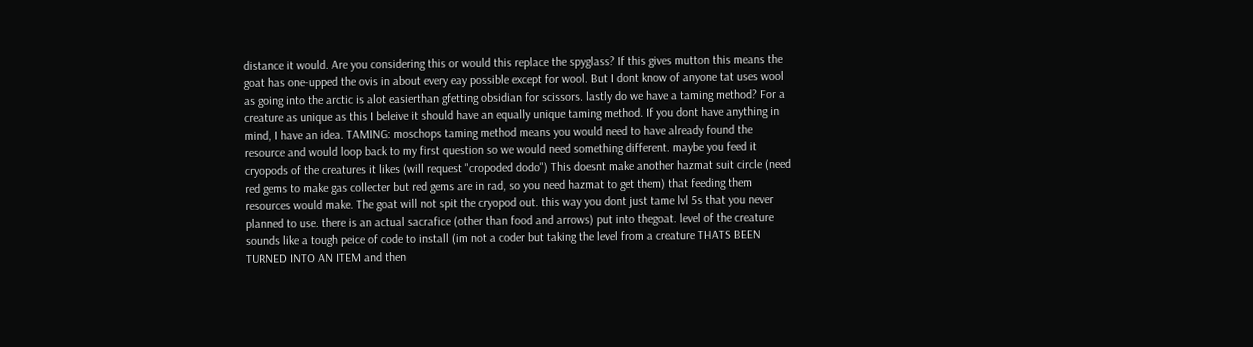distance it would. Are you considering this or would this replace the spyglass? If this gives mutton this means the goat has one-upped the ovis in about every eay possible except for wool. But I dont know of anyone tat uses wool as going into the arctic is alot easierthan gfetting obsidian for scissors. lastly do we have a taming method? For a creature as unique as this I beleive it should have an equally unique taming method. If you dont have anything in mind, I have an idea. TAMING: moschops taming method means you would need to have already found the resource and would loop back to my first question so we would need something different. maybe you feed it cryopods of the creatures it likes (will request "cropoded dodo") This doesnt make another hazmat suit circle (need red gems to make gas collecter but red gems are in rad, so you need hazmat to get them) that feeding them resources would make. The goat will not spit the cryopod out. this way you dont just tame lvl 5s that you never planned to use. there is an actual sacrafice (other than food and arrows) put into thegoat. level of the creature sounds like a tough peice of code to install (im not a coder but taking the level from a creature THATS BEEN TURNED INTO AN ITEM and then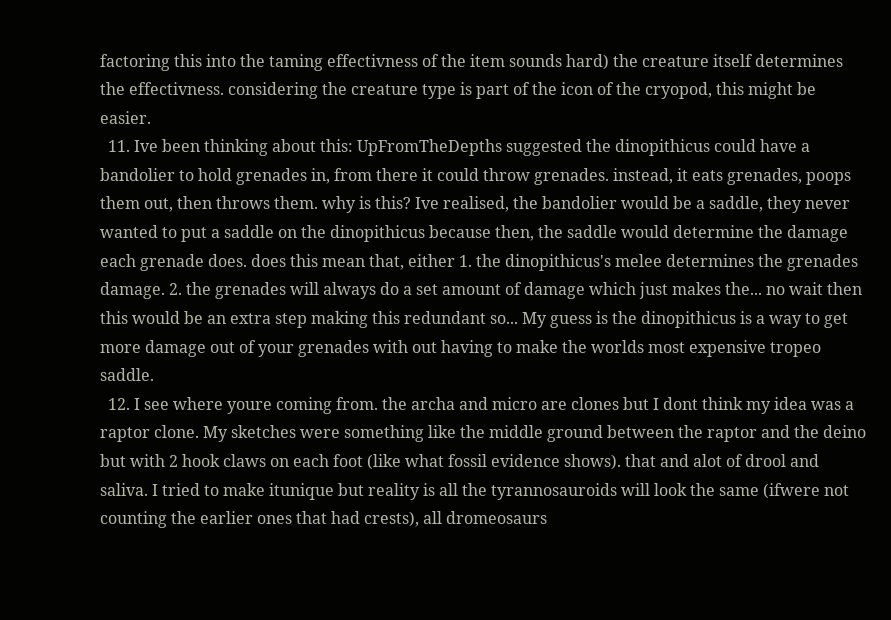factoring this into the taming effectivness of the item sounds hard) the creature itself determines the effectivness. considering the creature type is part of the icon of the cryopod, this might be easier.
  11. Ive been thinking about this: UpFromTheDepths suggested the dinopithicus could have a bandolier to hold grenades in, from there it could throw grenades. instead, it eats grenades, poops them out, then throws them. why is this? Ive realised, the bandolier would be a saddle, they never wanted to put a saddle on the dinopithicus because then, the saddle would determine the damage each grenade does. does this mean that, either 1. the dinopithicus's melee determines the grenades damage. 2. the grenades will always do a set amount of damage which just makes the... no wait then this would be an extra step making this redundant so... My guess is the dinopithicus is a way to get more damage out of your grenades with out having to make the worlds most expensive tropeo saddle.
  12. I see where youre coming from. the archa and micro are clones but I dont think my idea was a raptor clone. My sketches were something like the middle ground between the raptor and the deino but with 2 hook claws on each foot (like what fossil evidence shows). that and alot of drool and saliva. I tried to make itunique but reality is all the tyrannosauroids will look the same (ifwere not counting the earlier ones that had crests), all dromeosaurs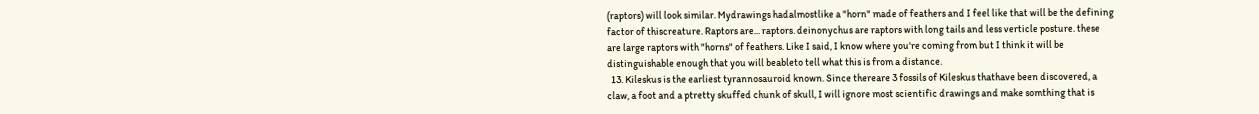(raptors) will look similar. Mydrawings hadalmostlike a "horn" made of feathers and I feel like that will be the defining factor of thiscreature. Raptors are... raptors. deinonychus are raptors with long tails and less verticle posture. these are large raptors with "horns" of feathers. Like I said, I know where you're coming from but I think it will be distinguishable enough that you will beableto tell what this is from a distance.
  13. Kileskus is the earliest tyrannosauroid known. Since thereare 3 fossils of Kileskus thathave been discovered, a claw, a foot and a ptretty skuffed chunk of skull, I will ignore most scientific drawings and make somthing that is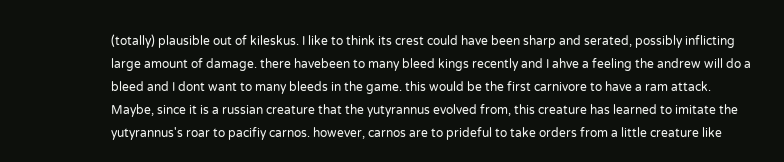(totally) plausible out of kileskus. I like to think its crest could have been sharp and serated, possibly inflicting large amount of damage. there havebeen to many bleed kings recently and I ahve a feeling the andrew will do a bleed and I dont want to many bleeds in the game. this would be the first carnivore to have a ram attack. Maybe, since it is a russian creature that the yutyrannus evolved from, this creature has learned to imitate the yutyrannus's roar to pacifiy carnos. however, carnos are to prideful to take orders from a little creature like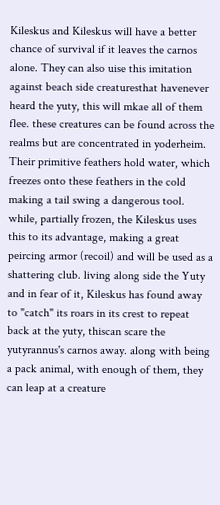Kileskus and Kileskus will have a better chance of survival if it leaves the carnos alone. They can also uise this imitation against beach side creaturesthat havenever heard the yuty, this will mkae all of them flee. these creatures can be found across the realms but are concentrated in yoderheim. Their primitive feathers hold water, which freezes onto these feathers in the cold making a tail swing a dangerous tool. while, partially frozen, the Kileskus uses this to its advantage, making a great peircing armor (recoil) and will be used as a shattering club. living along side the Yuty and in fear of it, Kileskus has found away to "catch" its roars in its crest to repeat back at the yuty, thiscan scare the yutyrannus's carnos away. along with being a pack animal, with enough of them, they can leap at a creature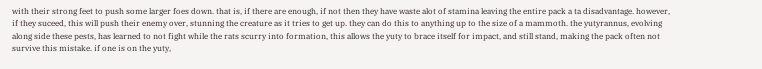with their strong feet to push some larger foes down. that is, if there are enough, if not then they have waste alot of stamina leaving the entire pack a ta disadvantage. however, if they suceed, this will push their enemy over, stunning the creature as it tries to get up. they can do this to anything up to the size of a mammoth. the yutyrannus, evolving along side these pests, has learned to not fight while the rats scurry into formation, this allows the yuty to brace itself for impact, and still stand, making the pack often not survive this mistake. if one is on the yuty,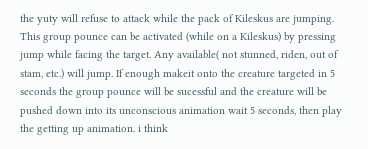the yuty will refuse to attack while the pack of Kileskus are jumping. This group pounce can be activated (while on a Kileskus) by pressing jump while facing the target. Any available( not stunned, riden, out of stam, etc.) will jump. If enough makeit onto the creature targeted in 5 seconds the group pounce will be sucessful and the creature will be pushed down into its unconscious animation wait 5 seconds, then play the getting up animation. i think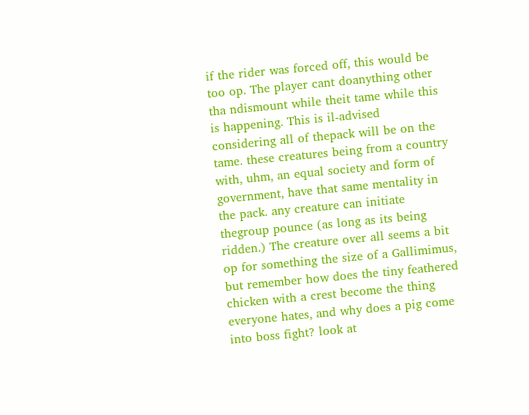if the rider was forced off, this would be too op. The player cant doanything other tha ndismount while theit tame while this is happening. This is il-advised considering all of thepack will be on the tame. these creatures being from a country with, uhm, an equal society and form of government, have that same mentality in the pack. any creature can initiate thegroup pounce (as long as its being ridden.) The creature over all seems a bit op for something the size of a Gallimimus, but remember how does the tiny feathered chicken with a crest become the thing everyone hates, and why does a pig come into boss fight? look at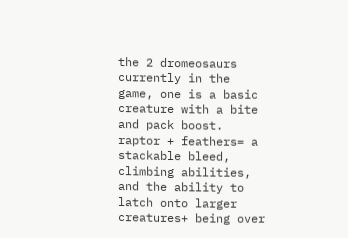the 2 dromeosaurs currently in the game, one is a basic creature with a bite and pack boost. raptor + feathers= a stackable bleed, climbing abilities, and the ability to latch onto larger creatures+ being over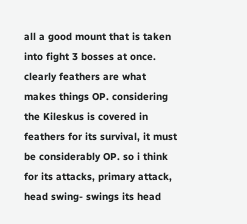all a good mount that is taken into fight 3 bosses at once. clearly feathers are what makes things OP. considering the Kileskus is covered in feathers for its survival, it must be considerably OP. so i think for its attacks, primary attack, head swing- swings its head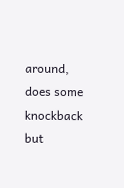around, does some knockback but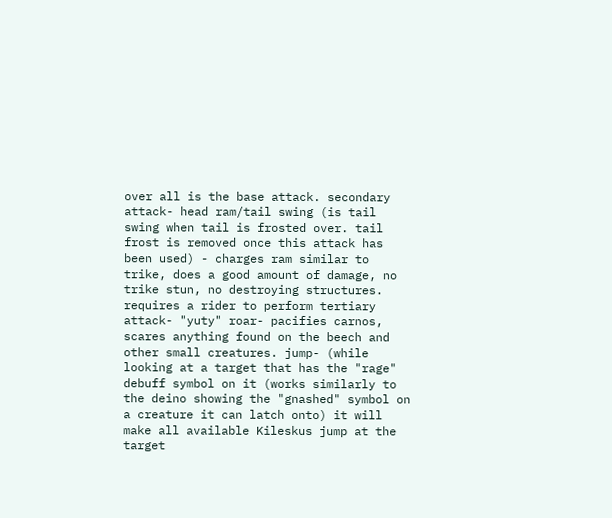over all is the base attack. secondary attack- head ram/tail swing (is tail swing when tail is frosted over. tail frost is removed once this attack has been used) - charges ram similar to trike, does a good amount of damage, no trike stun, no destroying structures. requires a rider to perform tertiary attack- "yuty" roar- pacifies carnos, scares anything found on the beech and other small creatures. jump- (while looking at a target that has the "rage" debuff symbol on it (works similarly to the deino showing the "gnashed" symbol on a creature it can latch onto) it will make all available Kileskus jump at the target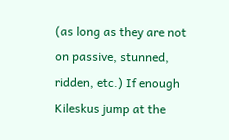(as long as they are not on passive, stunned, ridden, etc.) If enough Kileskus jump at the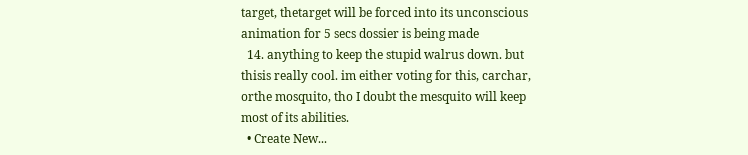target, thetarget will be forced into its unconscious animation for 5 secs dossier is being made
  14. anything to keep the stupid walrus down. but thisis really cool. im either voting for this, carchar, orthe mosquito, tho I doubt the mesquito will keep most of its abilities.
  • Create New...